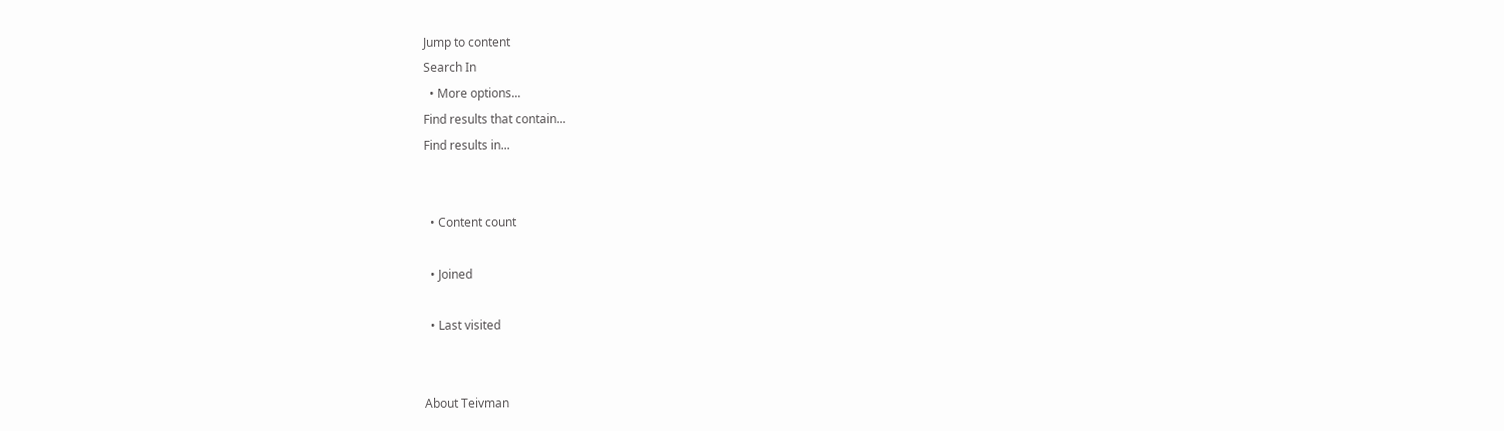Jump to content
Search In
  • More options...
Find results that contain...
Find results in...


  • Content count

  • Joined

  • Last visited


About Teivman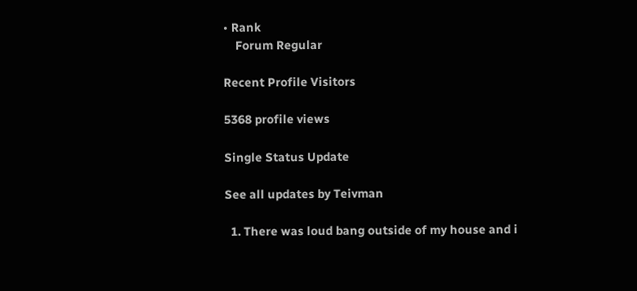• Rank
    Forum Regular

Recent Profile Visitors

5368 profile views

Single Status Update

See all updates by Teivman

  1. There was loud bang outside of my house and i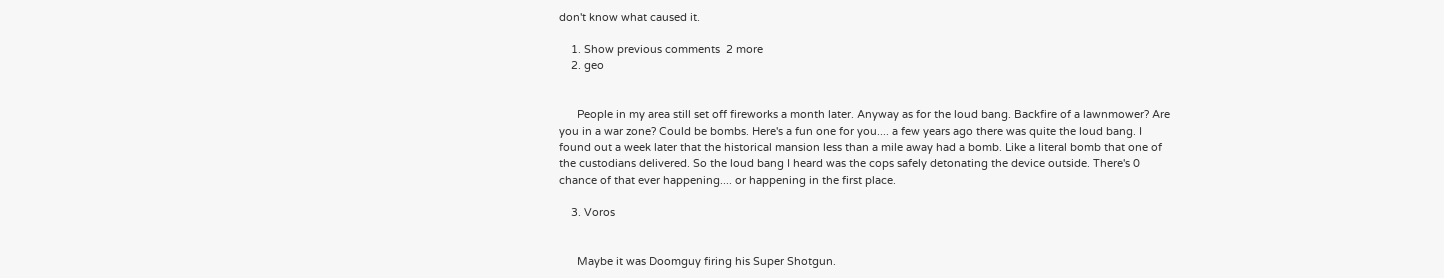don't know what caused it.

    1. Show previous comments  2 more
    2. geo


      People in my area still set off fireworks a month later. Anyway as for the loud bang. Backfire of a lawnmower? Are you in a war zone? Could be bombs. Here's a fun one for you.... a few years ago there was quite the loud bang. I found out a week later that the historical mansion less than a mile away had a bomb. Like a literal bomb that one of the custodians delivered. So the loud bang I heard was the cops safely detonating the device outside. There's 0 chance of that ever happening.... or happening in the first place.

    3. Voros


      Maybe it was Doomguy firing his Super Shotgun.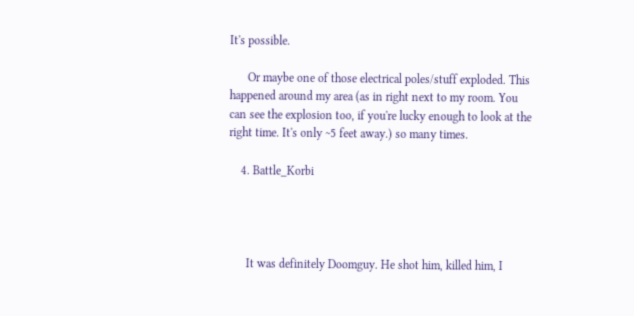It's possible.

      Or maybe one of those electrical poles/stuff exploded. This happened around my area (as in right next to my room. You can see the explosion too, if you're lucky enough to look at the right time. It's only ~5 feet away.) so many times.

    4. Battle_Korbi




      It was definitely Doomguy. He shot him, killed him, I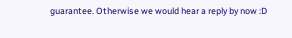guarantee. Otherwise we would hear a reply by now :D